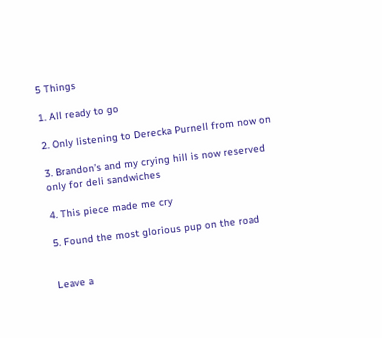5 Things

1. All ready to go

2. Only listening to Derecka Purnell from now on

3. Brandon’s and my crying hill is now reserved only for deli sandwiches

4. This piece made me cry

5. Found the most glorious pup on the road


Leave a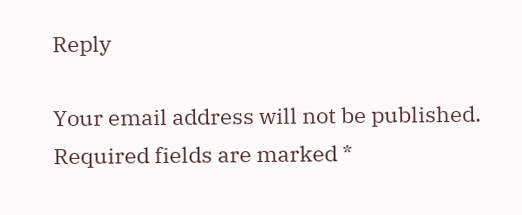Reply

Your email address will not be published. Required fields are marked *